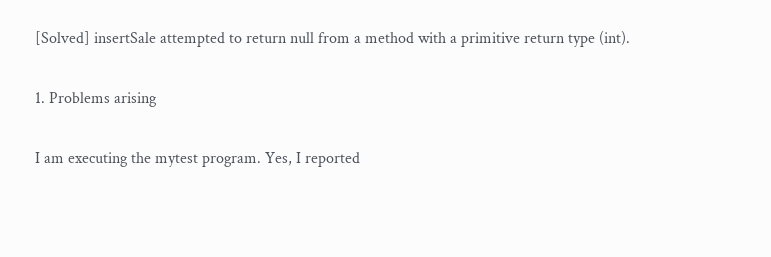[Solved] insertSale attempted to return null from a method with a primitive return type (int).

1. Problems arising

I am executing the mytest program. Yes, I reported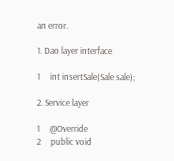an error.

1. Dao layer interface

1     int insertSale(Sale sale);

2. Service layer

1     @Override
2     public void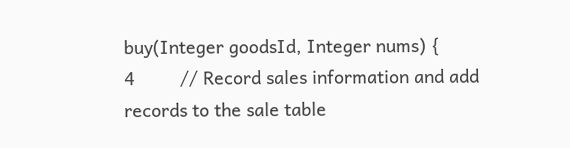buy(Integer goodsId, Integer nums) {
4         // Record sales information and add records to the sale table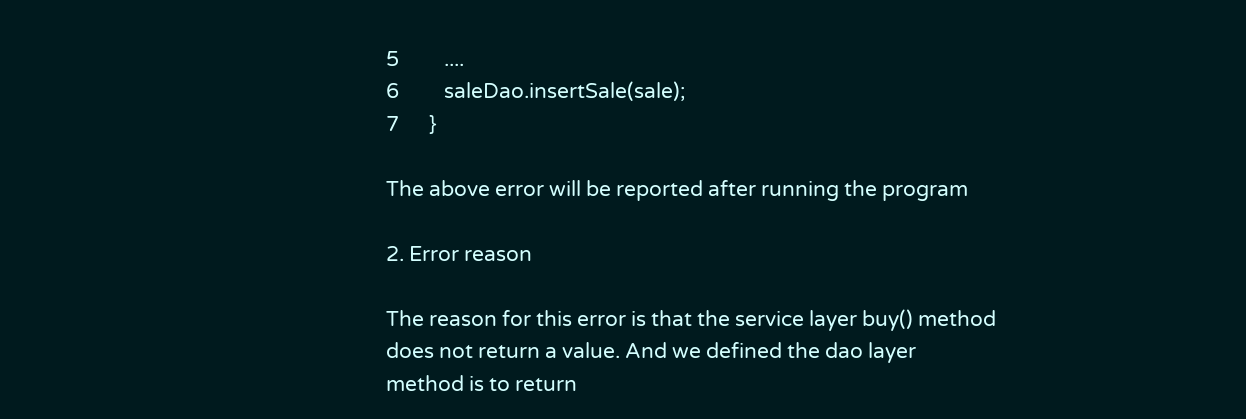5         ....
6         saleDao.insertSale(sale);
7      }

The above error will be reported after running the program

2. Error reason

The reason for this error is that the service layer buy() method does not return a value. And we defined the dao layer method is to return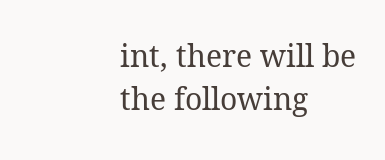int, there will be the following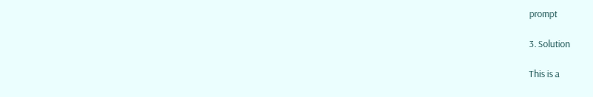prompt

3. Solution

This is a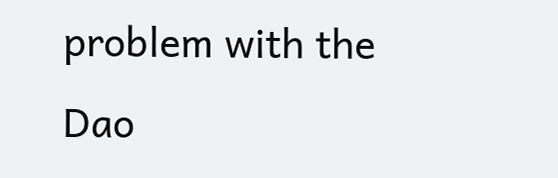problem with the Dao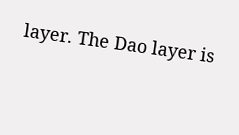layer. The Dao layer is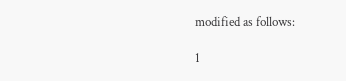modified as follows:

1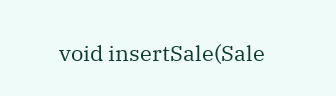void insertSale(Sale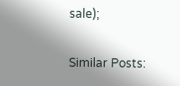sale);

Similar Posts: